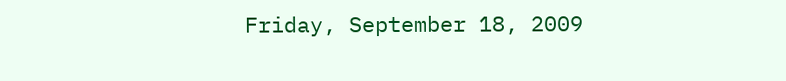Friday, September 18, 2009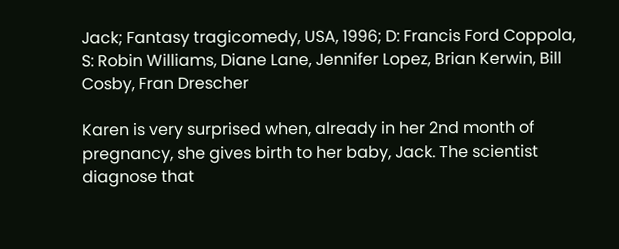Jack; Fantasy tragicomedy, USA, 1996; D: Francis Ford Coppola, S: Robin Williams, Diane Lane, Jennifer Lopez, Brian Kerwin, Bill Cosby, Fran Drescher

Karen is very surprised when, already in her 2nd month of pregnancy, she gives birth to her baby, Jack. The scientist diagnose that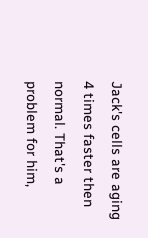Jack's cells are aging 4 times faster then normal. That's a problem for him,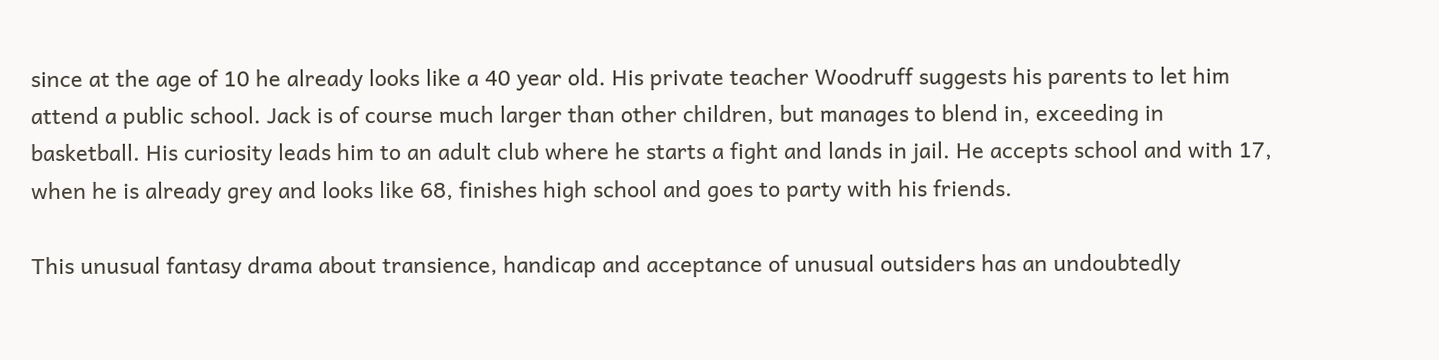since at the age of 10 he already looks like a 40 year old. His private teacher Woodruff suggests his parents to let him attend a public school. Jack is of course much larger than other children, but manages to blend in, exceeding in basketball. His curiosity leads him to an adult club where he starts a fight and lands in jail. He accepts school and with 17, when he is already grey and looks like 68, finishes high school and goes to party with his friends.

This unusual fantasy drama about transience, handicap and acceptance of unusual outsiders has an undoubtedly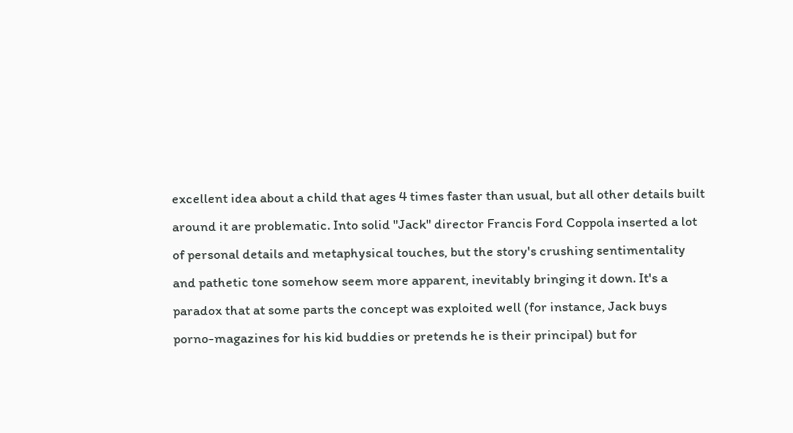excellent idea about a child that ages 4 times faster than usual, but all other details built around it are problematic. Into solid "Jack" director Francis Ford Coppola inserted a lot of personal details and metaphysical touches, but the story's crushing sentimentality and pathetic tone somehow seem more apparent, inevitably bringing it down. It's a paradox that at some parts the concept was exploited well (for instance, Jack buys porno-magazines for his kid buddies or pretends he is their principal) but for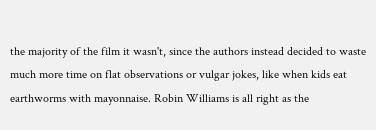the majority of the film it wasn't, since the authors instead decided to waste much more time on flat observations or vulgar jokes, like when kids eat earthworms with mayonnaise. Robin Williams is all right as the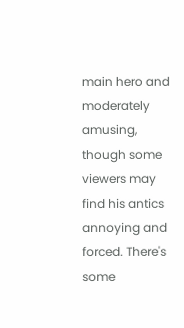main hero and moderately amusing, though some viewers may find his antics annoying and forced. There's some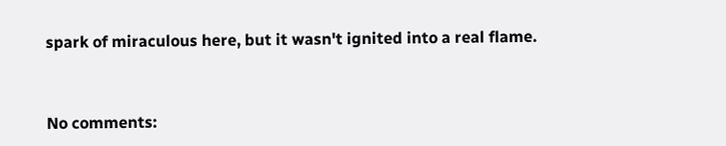spark of miraculous here, but it wasn't ignited into a real flame.


No comments: